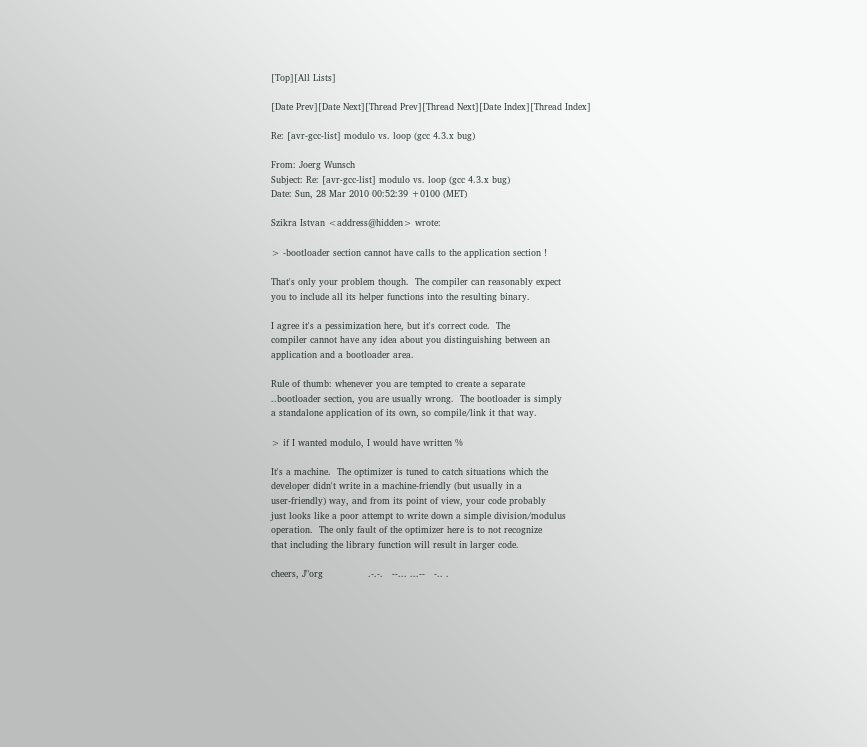[Top][All Lists]

[Date Prev][Date Next][Thread Prev][Thread Next][Date Index][Thread Index]

Re: [avr-gcc-list] modulo vs. loop (gcc 4.3.x bug)

From: Joerg Wunsch
Subject: Re: [avr-gcc-list] modulo vs. loop (gcc 4.3.x bug)
Date: Sun, 28 Mar 2010 00:52:39 +0100 (MET)

Szikra Istvan <address@hidden> wrote:

> -bootloader section cannot have calls to the application section !

That's only your problem though.  The compiler can reasonably expect
you to include all its helper functions into the resulting binary.

I agree it's a pessimization here, but it's correct code.  The
compiler cannot have any idea about you distinguishing between an
application and a bootloader area.

Rule of thumb: whenever you are tempted to create a separate
..bootloader section, you are usually wrong.  The bootloader is simply
a standalone application of its own, so compile/link it that way.

> if I wanted modulo, I would have written %

It's a machine.  The optimizer is tuned to catch situations which the
developer didn't write in a machine-friendly (but usually in a
user-friendly) way, and from its point of view, your code probably
just looks like a poor attempt to write down a simple division/modulus
operation.  The only fault of the optimizer here is to not recognize
that including the library function will result in larger code.

cheers, J"org               .-.-.   --... ...--   -.. .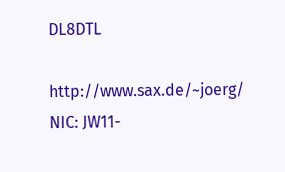DL8DTL

http://www.sax.de/~joerg/                        NIC: JW11-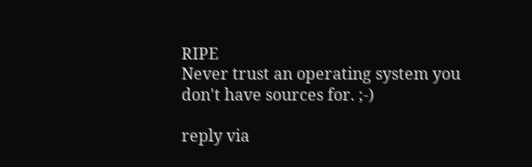RIPE
Never trust an operating system you don't have sources for. ;-)

reply via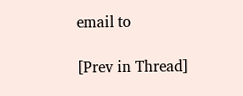email to

[Prev in Thread]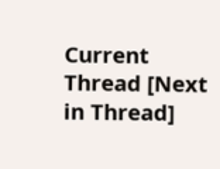Current Thread [Next in Thread]